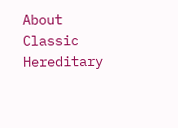About Classic Hereditary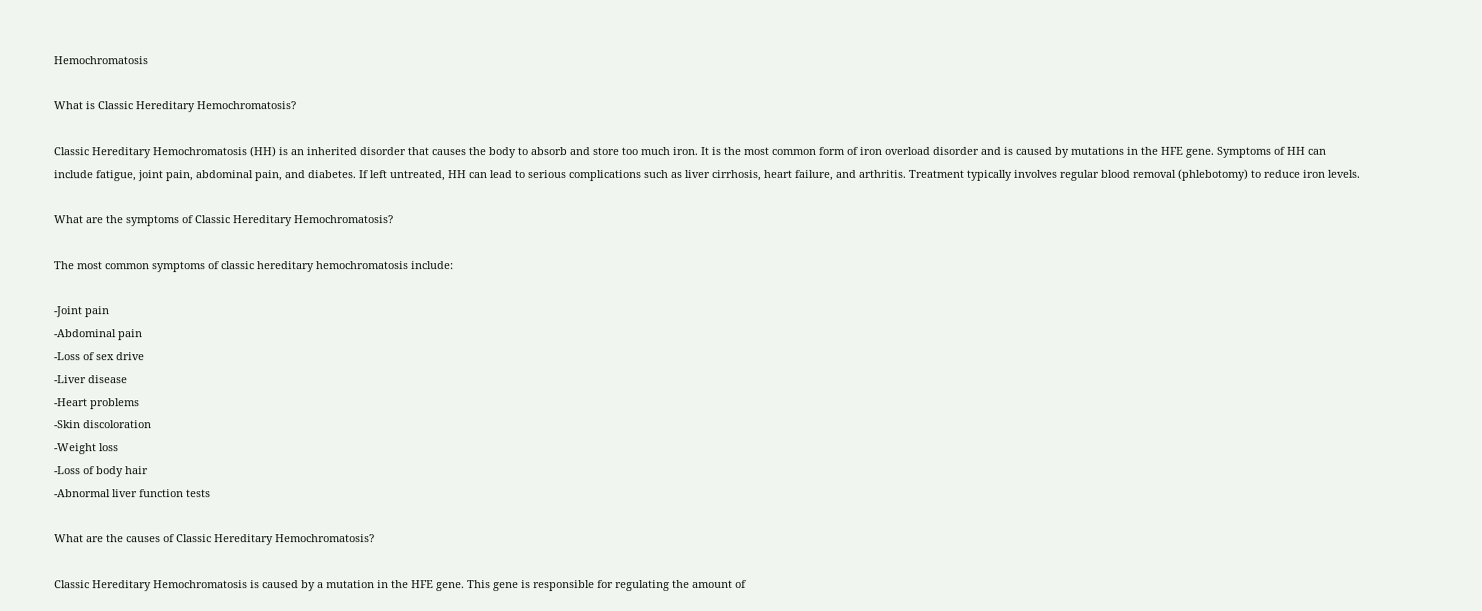Hemochromatosis

What is Classic Hereditary Hemochromatosis?

Classic Hereditary Hemochromatosis (HH) is an inherited disorder that causes the body to absorb and store too much iron. It is the most common form of iron overload disorder and is caused by mutations in the HFE gene. Symptoms of HH can include fatigue, joint pain, abdominal pain, and diabetes. If left untreated, HH can lead to serious complications such as liver cirrhosis, heart failure, and arthritis. Treatment typically involves regular blood removal (phlebotomy) to reduce iron levels.

What are the symptoms of Classic Hereditary Hemochromatosis?

The most common symptoms of classic hereditary hemochromatosis include:

-Joint pain
-Abdominal pain
-Loss of sex drive
-Liver disease
-Heart problems
-Skin discoloration
-Weight loss
-Loss of body hair
-Abnormal liver function tests

What are the causes of Classic Hereditary Hemochromatosis?

Classic Hereditary Hemochromatosis is caused by a mutation in the HFE gene. This gene is responsible for regulating the amount of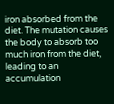iron absorbed from the diet. The mutation causes the body to absorb too much iron from the diet, leading to an accumulation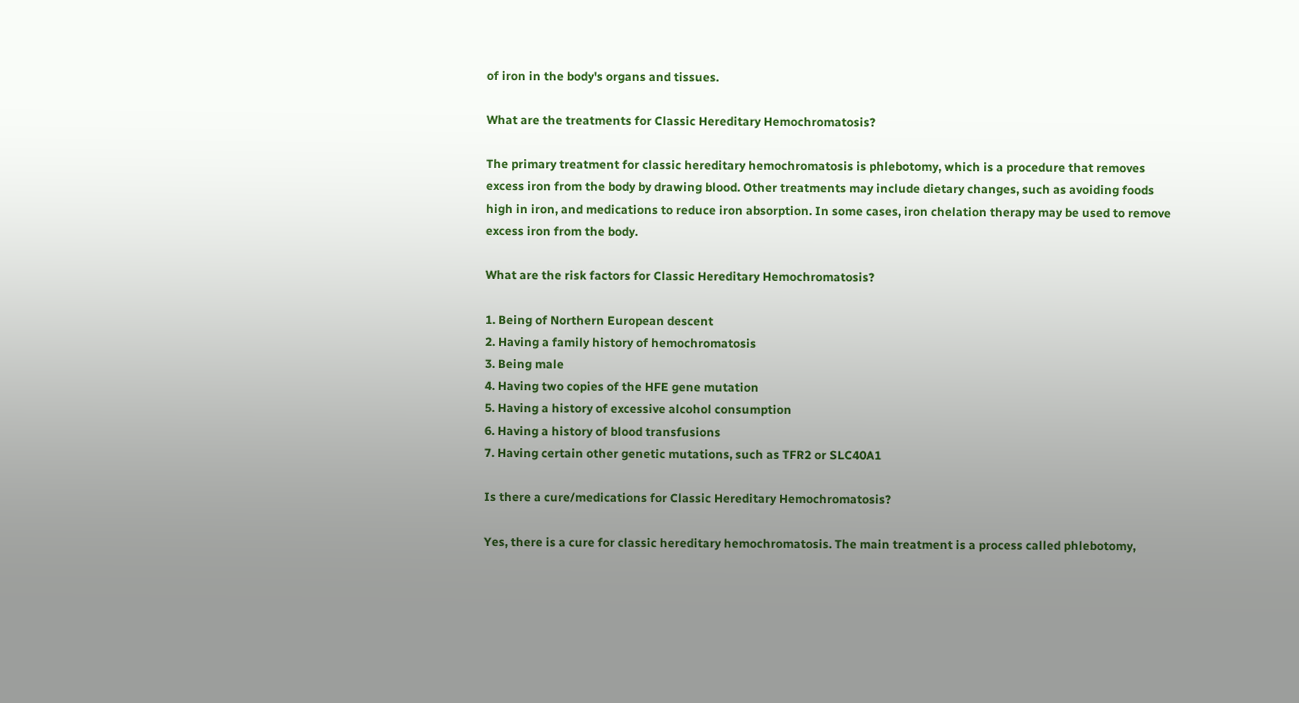of iron in the body's organs and tissues.

What are the treatments for Classic Hereditary Hemochromatosis?

The primary treatment for classic hereditary hemochromatosis is phlebotomy, which is a procedure that removes excess iron from the body by drawing blood. Other treatments may include dietary changes, such as avoiding foods high in iron, and medications to reduce iron absorption. In some cases, iron chelation therapy may be used to remove excess iron from the body.

What are the risk factors for Classic Hereditary Hemochromatosis?

1. Being of Northern European descent
2. Having a family history of hemochromatosis
3. Being male
4. Having two copies of the HFE gene mutation
5. Having a history of excessive alcohol consumption
6. Having a history of blood transfusions
7. Having certain other genetic mutations, such as TFR2 or SLC40A1

Is there a cure/medications for Classic Hereditary Hemochromatosis?

Yes, there is a cure for classic hereditary hemochromatosis. The main treatment is a process called phlebotomy,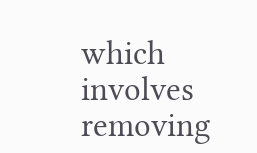which involves removing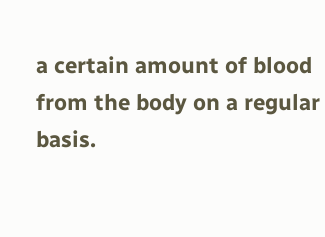a certain amount of blood from the body on a regular basis.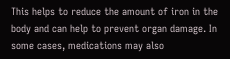This helps to reduce the amount of iron in the body and can help to prevent organ damage. In some cases, medications may also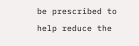be prescribed to help reduce the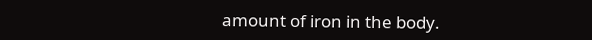amount of iron in the body.